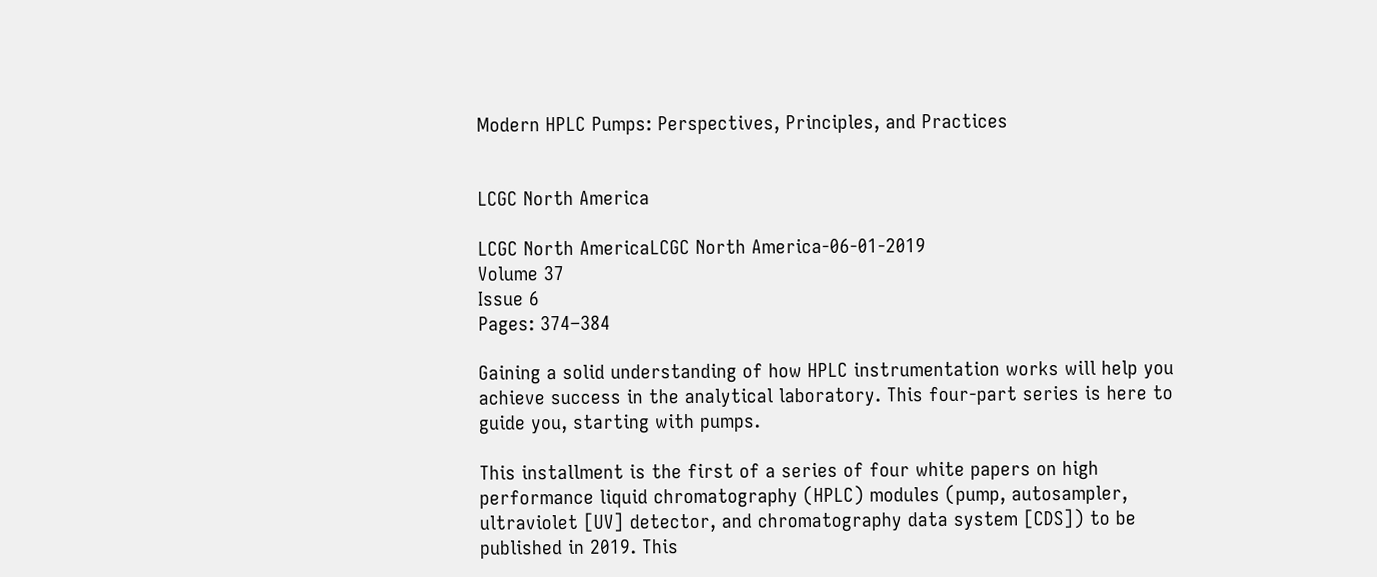Modern HPLC Pumps: Perspectives, Principles, and Practices


LCGC North America

LCGC North AmericaLCGC North America-06-01-2019
Volume 37
Issue 6
Pages: 374–384

Gaining a solid understanding of how HPLC instrumentation works will help you achieve success in the analytical laboratory. This four-part series is here to guide you, starting with pumps.

This installment is the first of a series of four white papers on high performance liquid chromatography (HPLC) modules (pump, autosampler, ultraviolet [UV] detector, and chromatography data system [CDS]) to be published in 2019. This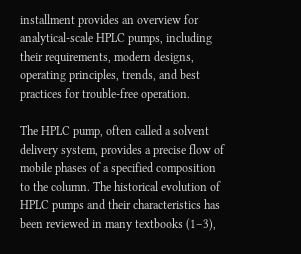installment provides an overview for analytical-scale HPLC pumps, including their requirements, modern designs, operating principles, trends, and best practices for trouble-free operation.

The HPLC pump, often called a solvent delivery system, provides a precise flow of mobile phases of a specified composition to the column. The historical evolution of HPLC pumps and their characteristics has been reviewed in many textbooks (1–3),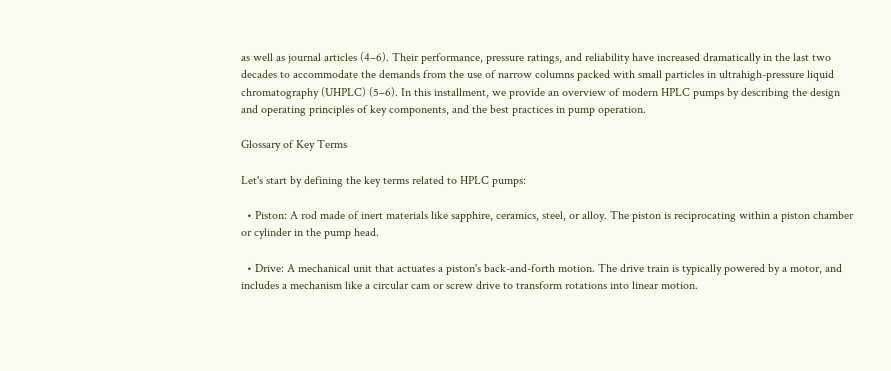as well as journal articles (4–6). Their performance, pressure ratings, and reliability have increased dramatically in the last two decades to accommodate the demands from the use of narrow columns packed with small particles in ultrahigh-pressure liquid chromatography (UHPLC) (5–6). In this installment, we provide an overview of modern HPLC pumps by describing the design and operating principles of key components, and the best practices in pump operation.

Glossary of Key Terms

Let's start by defining the key terms related to HPLC pumps:

  • Piston: A rod made of inert materials like sapphire, ceramics, steel, or alloy. The piston is reciprocating within a piston chamber or cylinder in the pump head.

  • Drive: A mechanical unit that actuates a piston's back-and-forth motion. The drive train is typically powered by a motor, and includes a mechanism like a circular cam or screw drive to transform rotations into linear motion.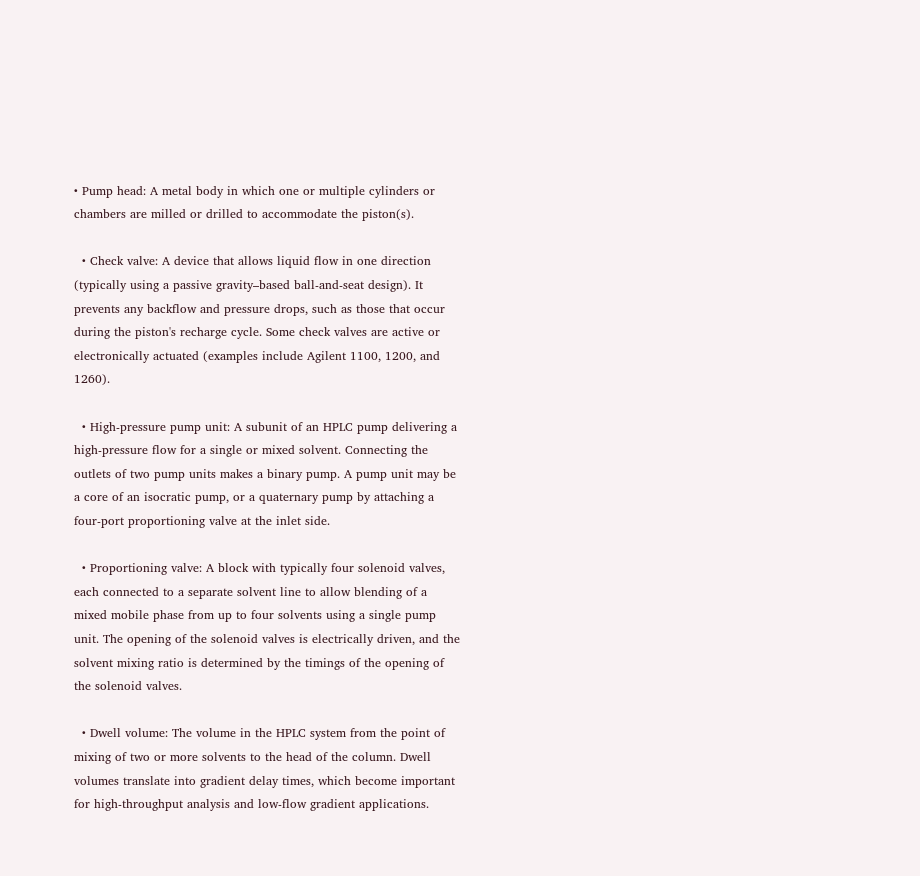• Pump head: A metal body in which one or multiple cylinders or chambers are milled or drilled to accommodate the piston(s).

  • Check valve: A device that allows liquid flow in one direction (typically using a passive gravity–based ball-and-seat design). It prevents any backflow and pressure drops, such as those that occur during the piston's recharge cycle. Some check valves are active or electronically actuated (examples include Agilent 1100, 1200, and 1260).

  • High-pressure pump unit: A subunit of an HPLC pump delivering a high-pressure flow for a single or mixed solvent. Connecting the outlets of two pump units makes a binary pump. A pump unit may be a core of an isocratic pump, or a quaternary pump by attaching a four-port proportioning valve at the inlet side.

  • Proportioning valve: A block with typically four solenoid valves, each connected to a separate solvent line to allow blending of a mixed mobile phase from up to four solvents using a single pump unit. The opening of the solenoid valves is electrically driven, and the solvent mixing ratio is determined by the timings of the opening of the solenoid valves.

  • Dwell volume: The volume in the HPLC system from the point of mixing of two or more solvents to the head of the column. Dwell volumes translate into gradient delay times, which become important for high-throughput analysis and low-flow gradient applications.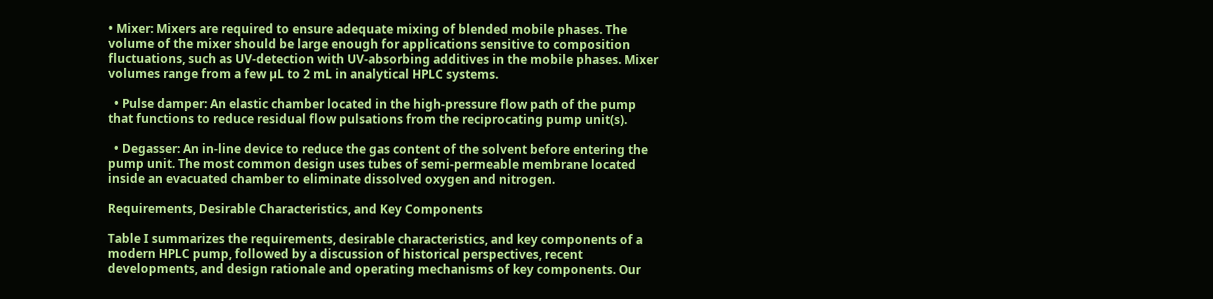• Mixer: Mixers are required to ensure adequate mixing of blended mobile phases. The volume of the mixer should be large enough for applications sensitive to composition fluctuations, such as UV-detection with UV-absorbing additives in the mobile phases. Mixer volumes range from a few µL to 2 mL in analytical HPLC systems.

  • Pulse damper: An elastic chamber located in the high-pressure flow path of the pump that functions to reduce residual flow pulsations from the reciprocating pump unit(s).

  • Degasser: An in-line device to reduce the gas content of the solvent before entering the pump unit. The most common design uses tubes of semi-permeable membrane located inside an evacuated chamber to eliminate dissolved oxygen and nitrogen.

Requirements, Desirable Characteristics, and Key Components

Table I summarizes the requirements, desirable characteristics, and key components of a modern HPLC pump, followed by a discussion of historical perspectives, recent developments, and design rationale and operating mechanisms of key components. Our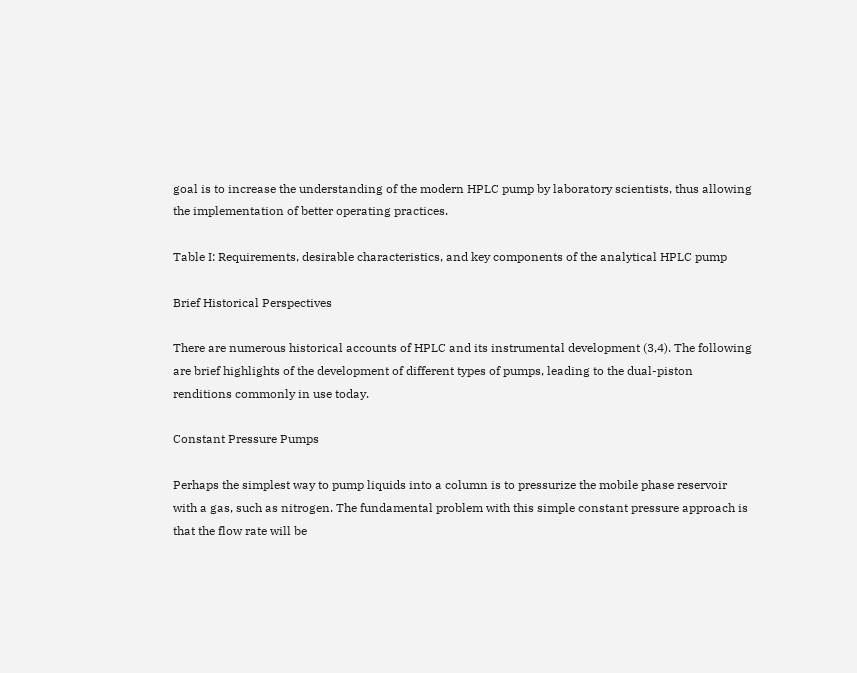goal is to increase the understanding of the modern HPLC pump by laboratory scientists, thus allowing the implementation of better operating practices.

Table I: Requirements, desirable characteristics, and key components of the analytical HPLC pump

Brief Historical Perspectives

There are numerous historical accounts of HPLC and its instrumental development (3,4). The following are brief highlights of the development of different types of pumps, leading to the dual-piston renditions commonly in use today.

Constant Pressure Pumps

Perhaps the simplest way to pump liquids into a column is to pressurize the mobile phase reservoir with a gas, such as nitrogen. The fundamental problem with this simple constant pressure approach is that the flow rate will be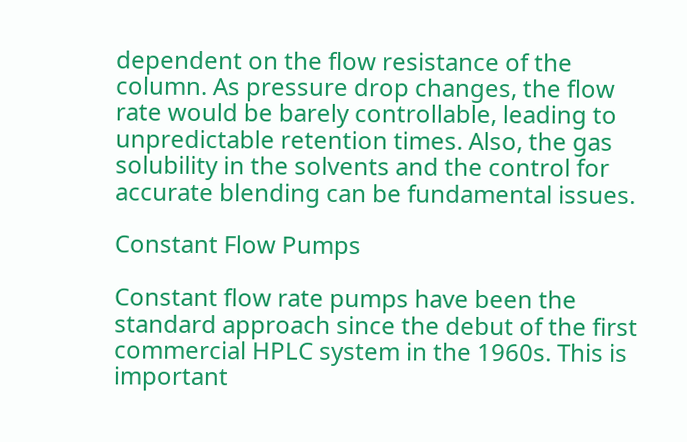dependent on the flow resistance of the column. As pressure drop changes, the flow rate would be barely controllable, leading to unpredictable retention times. Also, the gas solubility in the solvents and the control for accurate blending can be fundamental issues.

Constant Flow Pumps

Constant flow rate pumps have been the standard approach since the debut of the first commercial HPLC system in the 1960s. This is important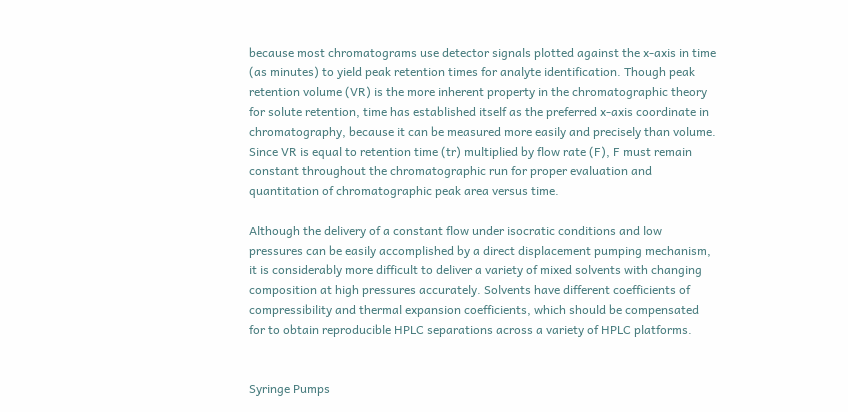because most chromatograms use detector signals plotted against the x-axis in time (as minutes) to yield peak retention times for analyte identification. Though peak retention volume (VR) is the more inherent property in the chromatographic theory for solute retention, time has established itself as the preferred x-axis coordinate in chromatography, because it can be measured more easily and precisely than volume. Since VR is equal to retention time (tr) multiplied by flow rate (F), F must remain constant throughout the chromatographic run for proper evaluation and quantitation of chromatographic peak area versus time.

Although the delivery of a constant flow under isocratic conditions and low pressures can be easily accomplished by a direct displacement pumping mechanism, it is considerably more difficult to deliver a variety of mixed solvents with changing composition at high pressures accurately. Solvents have different coefficients of compressibility and thermal expansion coefficients, which should be compensated for to obtain reproducible HPLC separations across a variety of HPLC platforms.


Syringe Pumps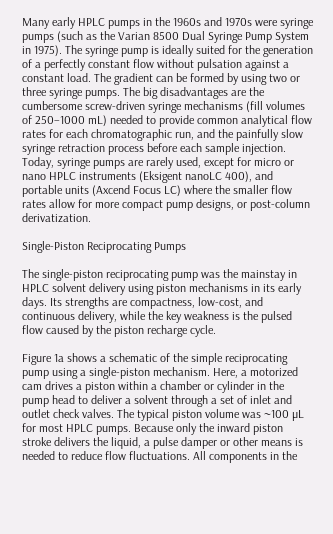Many early HPLC pumps in the 1960s and 1970s were syringe pumps (such as the Varian 8500 Dual Syringe Pump System in 1975). The syringe pump is ideally suited for the generation of a perfectly constant flow without pulsation against a constant load. The gradient can be formed by using two or three syringe pumps. The big disadvantages are the cumbersome screw-driven syringe mechanisms (fill volumes of 250–1000 mL) needed to provide common analytical flow rates for each chromatographic run, and the painfully slow syringe retraction process before each sample injection. Today, syringe pumps are rarely used, except for micro or nano HPLC instruments (Eksigent nanoLC 400), and portable units (Axcend Focus LC) where the smaller flow rates allow for more compact pump designs, or post-column derivatization.

Single-Piston Reciprocating Pumps

The single-piston reciprocating pump was the mainstay in HPLC solvent delivery using piston mechanisms in its early days. Its strengths are compactness, low-cost, and continuous delivery, while the key weakness is the pulsed flow caused by the piston recharge cycle.

Figure 1a shows a schematic of the simple reciprocating pump using a single-piston mechanism. Here, a motorized cam drives a piston within a chamber or cylinder in the pump head to deliver a solvent through a set of inlet and outlet check valves. The typical piston volume was ~100 µL for most HPLC pumps. Because only the inward piston stroke delivers the liquid, a pulse damper or other means is needed to reduce flow fluctuations. All components in the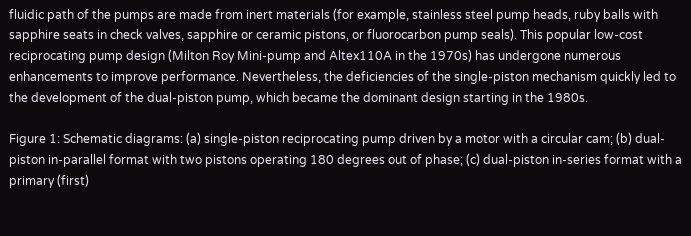fluidic path of the pumps are made from inert materials (for example, stainless steel pump heads, ruby balls with sapphire seats in check valves, sapphire or ceramic pistons, or fluorocarbon pump seals). This popular low-cost reciprocating pump design (Milton Roy Mini-pump and Altex110A in the 1970s) has undergone numerous enhancements to improve performance. Nevertheless, the deficiencies of the single-piston mechanism quickly led to the development of the dual-piston pump, which became the dominant design starting in the 1980s.

Figure 1: Schematic diagrams: (a) single-piston reciprocating pump driven by a motor with a circular cam; (b) dual-piston in-parallel format with two pistons operating 180 degrees out of phase; (c) dual-piston in-series format with a primary (first)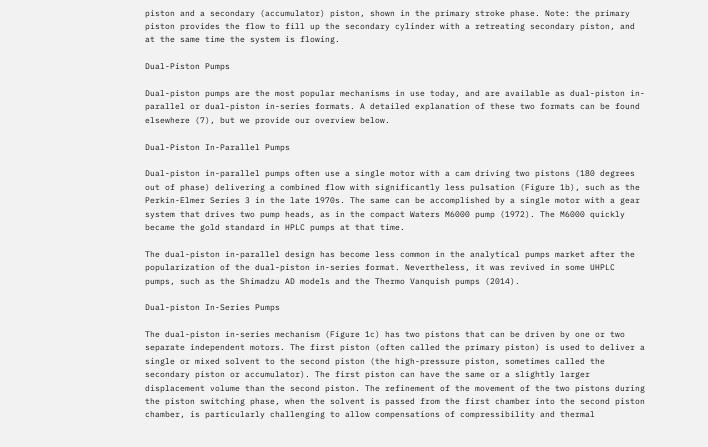piston and a secondary (accumulator) piston, shown in the primary stroke phase. Note: the primary piston provides the flow to fill up the secondary cylinder with a retreating secondary piston, and at the same time the system is flowing.

Dual-Piston Pumps

Dual-piston pumps are the most popular mechanisms in use today, and are available as dual-piston in-parallel or dual-piston in-series formats. A detailed explanation of these two formats can be found elsewhere (7), but we provide our overview below.

Dual-Piston In-Parallel Pumps

Dual-piston in-parallel pumps often use a single motor with a cam driving two pistons (180 degrees out of phase) delivering a combined flow with significantly less pulsation (Figure 1b), such as the Perkin-Elmer Series 3 in the late 1970s. The same can be accomplished by a single motor with a gear system that drives two pump heads, as in the compact Waters M6000 pump (1972). The M6000 quickly became the gold standard in HPLC pumps at that time.

The dual-piston in-parallel design has become less common in the analytical pumps market after the popularization of the dual-piston in-series format. Nevertheless, it was revived in some UHPLC pumps, such as the Shimadzu AD models and the Thermo Vanquish pumps (2014).

Dual-piston In-Series Pumps

The dual-piston in-series mechanism (Figure 1c) has two pistons that can be driven by one or two separate independent motors. The first piston (often called the primary piston) is used to deliver a single or mixed solvent to the second piston (the high-pressure piston, sometimes called the secondary piston or accumulator). The first piston can have the same or a slightly larger displacement volume than the second piston. The refinement of the movement of the two pistons during the piston switching phase, when the solvent is passed from the first chamber into the second piston chamber, is particularly challenging to allow compensations of compressibility and thermal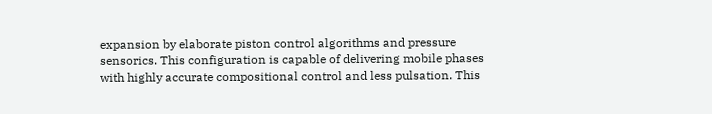expansion by elaborate piston control algorithms and pressure sensorics. This configuration is capable of delivering mobile phases with highly accurate compositional control and less pulsation. This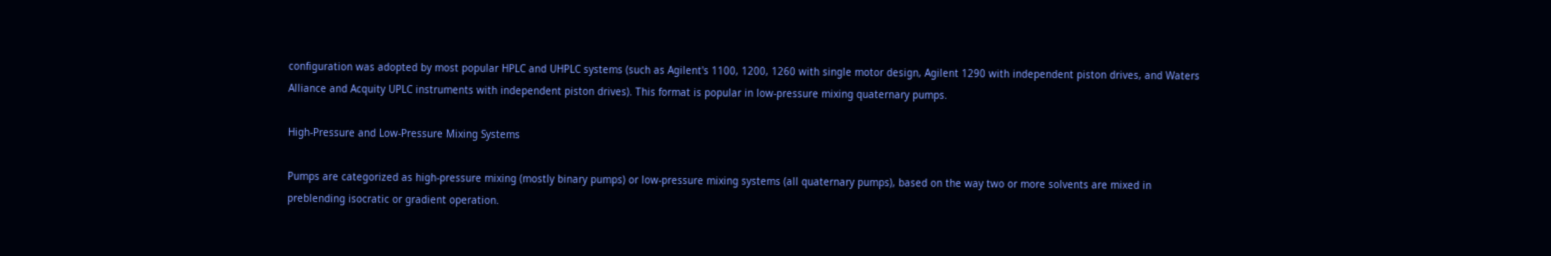configuration was adopted by most popular HPLC and UHPLC systems (such as Agilent's 1100, 1200, 1260 with single motor design, Agilent 1290 with independent piston drives, and Waters Alliance and Acquity UPLC instruments with independent piston drives). This format is popular in low-pressure mixing quaternary pumps.

High-Pressure and Low-Pressure Mixing Systems

Pumps are categorized as high-pressure mixing (mostly binary pumps) or low-pressure mixing systems (all quaternary pumps), based on the way two or more solvents are mixed in preblending isocratic or gradient operation.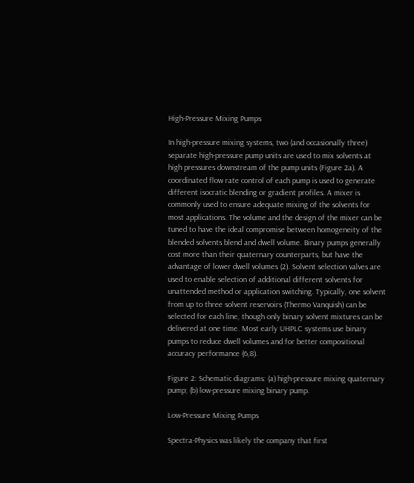High-Pressure Mixing Pumps

In high-pressure mixing systems, two (and occasionally three) separate high-pressure pump units are used to mix solvents at high pressures downstream of the pump units (Figure 2a). A coordinated flow rate control of each pump is used to generate different isocratic blending or gradient profiles. A mixer is commonly used to ensure adequate mixing of the solvents for most applications. The volume and the design of the mixer can be tuned to have the ideal compromise between homogeneity of the blended solvents blend and dwell volume. Binary pumps generally cost more than their quaternary counterparts, but have the advantage of lower dwell volumes (2). Solvent selection valves are used to enable selection of additional different solvents for unattended method or application switching. Typically, one solvent from up to three solvent reservoirs (Thermo Vanquish) can be selected for each line, though only binary solvent mixtures can be delivered at one time. Most early UHPLC systems use binary pumps to reduce dwell volumes and for better compositional accuracy performance (6,8).

Figure 2: Schematic diagrams: (a) high-pressure mixing quaternary pump; (b) low-pressure mixing binary pump.

Low-Pressure Mixing Pumps

Spectra-Physics was likely the company that first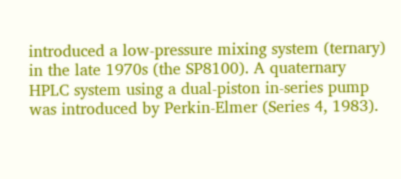introduced a low-pressure mixing system (ternary) in the late 1970s (the SP8100). A quaternary HPLC system using a dual-piston in-series pump was introduced by Perkin-Elmer (Series 4, 1983).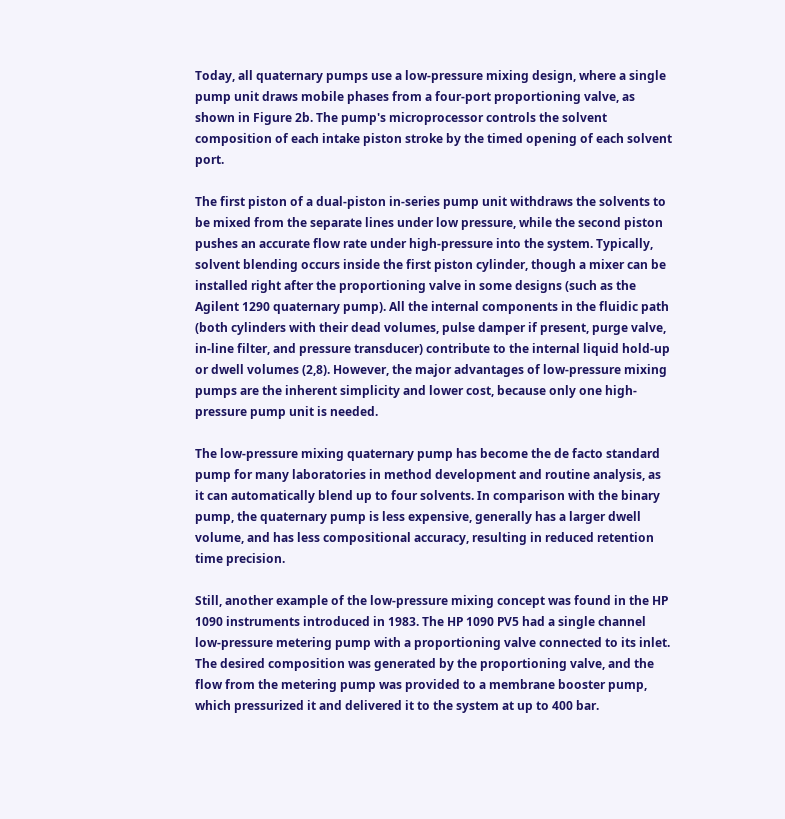Today, all quaternary pumps use a low-pressure mixing design, where a single pump unit draws mobile phases from a four-port proportioning valve, as shown in Figure 2b. The pump's microprocessor controls the solvent composition of each intake piston stroke by the timed opening of each solvent port.

The first piston of a dual-piston in-series pump unit withdraws the solvents to be mixed from the separate lines under low pressure, while the second piston pushes an accurate flow rate under high-pressure into the system. Typically, solvent blending occurs inside the first piston cylinder, though a mixer can be installed right after the proportioning valve in some designs (such as the Agilent 1290 quaternary pump). All the internal components in the fluidic path (both cylinders with their dead volumes, pulse damper if present, purge valve, in-line filter, and pressure transducer) contribute to the internal liquid hold-up or dwell volumes (2,8). However, the major advantages of low-pressure mixing pumps are the inherent simplicity and lower cost, because only one high-pressure pump unit is needed.

The low-pressure mixing quaternary pump has become the de facto standard pump for many laboratories in method development and routine analysis, as it can automatically blend up to four solvents. In comparison with the binary pump, the quaternary pump is less expensive, generally has a larger dwell volume, and has less compositional accuracy, resulting in reduced retention time precision.

Still, another example of the low-pressure mixing concept was found in the HP 1090 instruments introduced in 1983. The HP 1090 PV5 had a single channel low-pressure metering pump with a proportioning valve connected to its inlet. The desired composition was generated by the proportioning valve, and the flow from the metering pump was provided to a membrane booster pump, which pressurized it and delivered it to the system at up to 400 bar.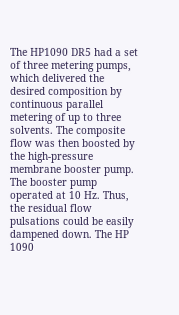The HP1090 DR5 had a set of three metering pumps, which delivered the desired composition by continuous parallel metering of up to three solvents. The composite flow was then boosted by the high-pressure membrane booster pump. The booster pump operated at 10 Hz. Thus, the residual flow pulsations could be easily dampened down. The HP 1090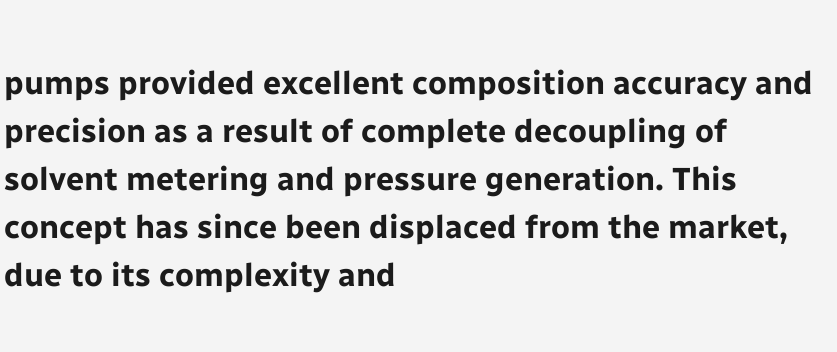pumps provided excellent composition accuracy and precision as a result of complete decoupling of solvent metering and pressure generation. This concept has since been displaced from the market, due to its complexity and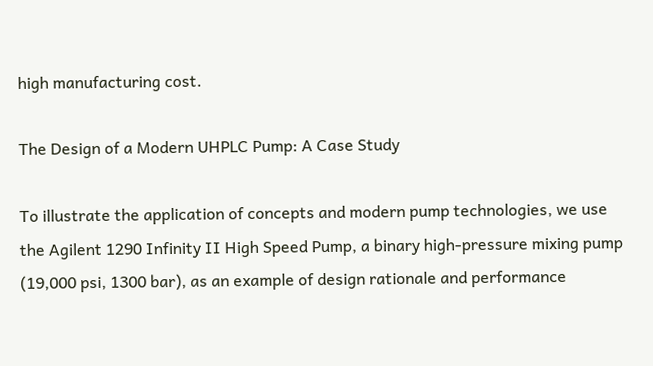high manufacturing cost.

The Design of a Modern UHPLC Pump: A Case Study

To illustrate the application of concepts and modern pump technologies, we use the Agilent 1290 Infinity II High Speed Pump, a binary high-pressure mixing pump (19,000 psi, 1300 bar), as an example of design rationale and performance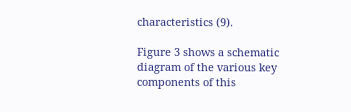characteristics (9).

Figure 3 shows a schematic diagram of the various key components of this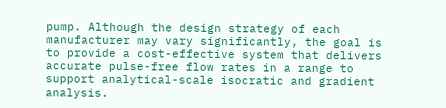pump. Although the design strategy of each manufacturer may vary significantly, the goal is to provide a cost-effective system that delivers accurate pulse-free flow rates in a range to support analytical-scale isocratic and gradient analysis.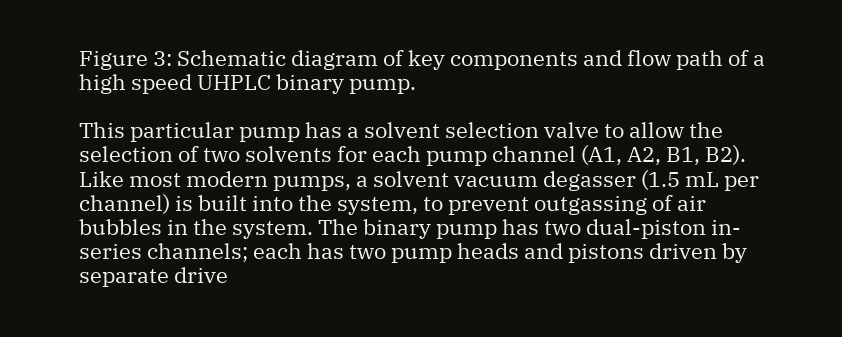Figure 3: Schematic diagram of key components and flow path of a high speed UHPLC binary pump.

This particular pump has a solvent selection valve to allow the selection of two solvents for each pump channel (A1, A2, B1, B2). Like most modern pumps, a solvent vacuum degasser (1.5 mL per channel) is built into the system, to prevent outgassing of air bubbles in the system. The binary pump has two dual-piston in-series channels; each has two pump heads and pistons driven by separate drive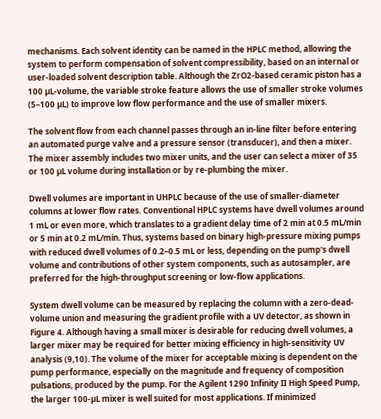mechanisms. Each solvent identity can be named in the HPLC method, allowing the system to perform compensation of solvent compressibility, based on an internal or user-loaded solvent description table. Although the ZrO2-based ceramic piston has a 100 µL-volume, the variable stroke feature allows the use of smaller stroke volumes (5–100 µL) to improve low flow performance and the use of smaller mixers.

The solvent flow from each channel passes through an in-line filter before entering an automated purge valve and a pressure sensor (transducer), and then a mixer. The mixer assembly includes two mixer units, and the user can select a mixer of 35 or 100 µL volume during installation or by re-plumbing the mixer.

Dwell volumes are important in UHPLC because of the use of smaller-diameter columns at lower flow rates. Conventional HPLC systems have dwell volumes around 1 mL or even more, which translates to a gradient delay time of 2 min at 0.5 mL/min or 5 min at 0.2 mL/min. Thus, systems based on binary high-pressure mixing pumps with reduced dwell volumes of 0.2–0.5 mL or less, depending on the pump's dwell volume and contributions of other system components, such as autosampler, are preferred for the high-throughput screening or low-flow applications.

System dwell volume can be measured by replacing the column with a zero-dead-volume union and measuring the gradient profile with a UV detector, as shown in Figure 4. Although having a small mixer is desirable for reducing dwell volumes, a larger mixer may be required for better mixing efficiency in high-sensitivity UV analysis (9,10). The volume of the mixer for acceptable mixing is dependent on the pump performance, especially on the magnitude and frequency of composition pulsations, produced by the pump. For the Agilent 1290 Infinity II High Speed Pump, the larger 100-µL mixer is well suited for most applications. If minimized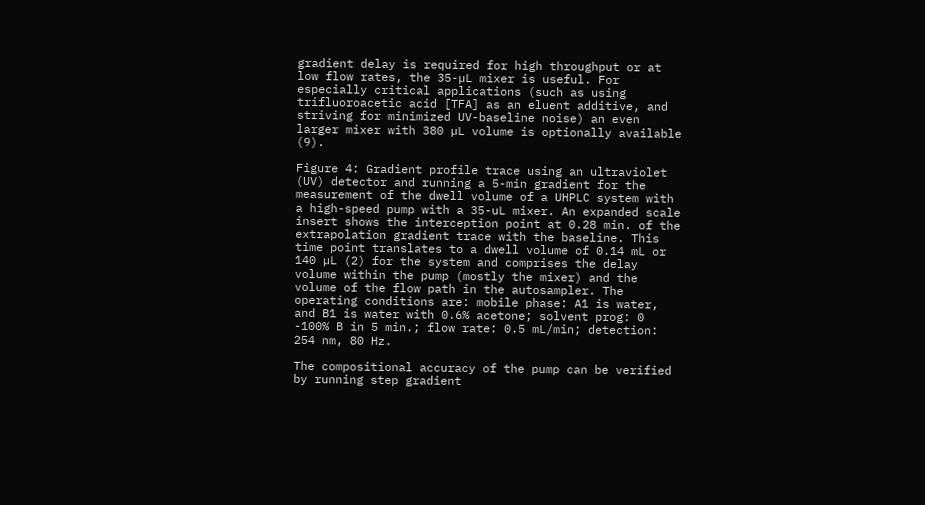gradient delay is required for high throughput or at low flow rates, the 35-µL mixer is useful. For especially critical applications (such as using trifluoroacetic acid [TFA] as an eluent additive, and striving for minimized UV-baseline noise) an even larger mixer with 380 µL volume is optionally available (9).

Figure 4: Gradient profile trace using an ultraviolet (UV) detector and running a 5-min gradient for the measurement of the dwell volume of a UHPLC system with a high-speed pump with a 35-uL mixer. An expanded scale insert shows the interception point at 0.28 min. of the extrapolation gradient trace with the baseline. This time point translates to a dwell volume of 0.14 mL or 140 µL (2) for the system and comprises the delay volume within the pump (mostly the mixer) and the volume of the flow path in the autosampler. The operating conditions are: mobile phase: A1 is water, and B1 is water with 0.6% acetone; solvent prog: 0 -100% B in 5 min.; flow rate: 0.5 mL/min; detection: 254 nm, 80 Hz.

The compositional accuracy of the pump can be verified by running step gradient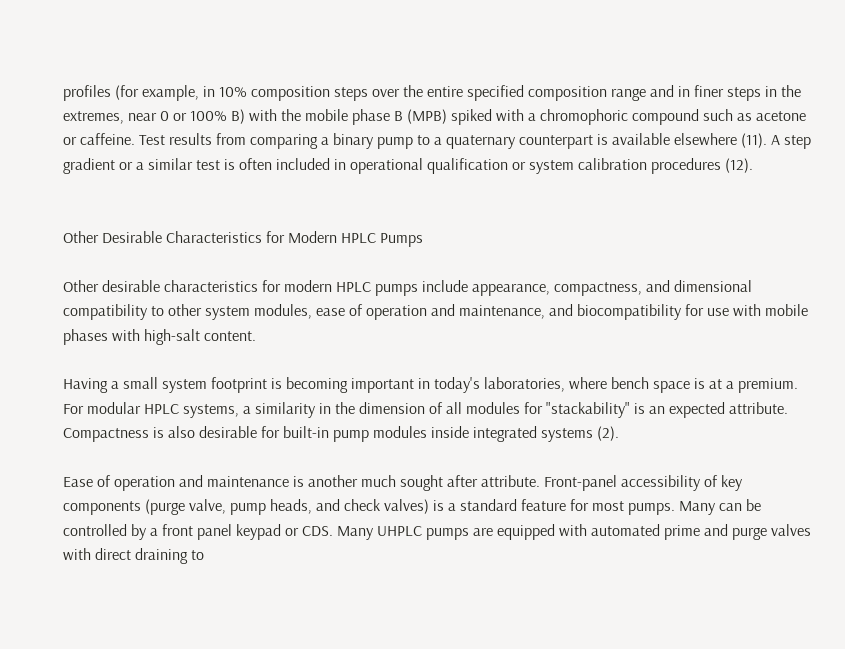profiles (for example, in 10% composition steps over the entire specified composition range and in finer steps in the extremes, near 0 or 100% B) with the mobile phase B (MPB) spiked with a chromophoric compound such as acetone or caffeine. Test results from comparing a binary pump to a quaternary counterpart is available elsewhere (11). A step gradient or a similar test is often included in operational qualification or system calibration procedures (12).


Other Desirable Characteristics for Modern HPLC Pumps

Other desirable characteristics for modern HPLC pumps include appearance, compactness, and dimensional compatibility to other system modules, ease of operation and maintenance, and biocompatibility for use with mobile phases with high-salt content.

Having a small system footprint is becoming important in today's laboratories, where bench space is at a premium. For modular HPLC systems, a similarity in the dimension of all modules for "stackability" is an expected attribute. Compactness is also desirable for built-in pump modules inside integrated systems (2).

Ease of operation and maintenance is another much sought after attribute. Front-panel accessibility of key components (purge valve, pump heads, and check valves) is a standard feature for most pumps. Many can be controlled by a front panel keypad or CDS. Many UHPLC pumps are equipped with automated prime and purge valves with direct draining to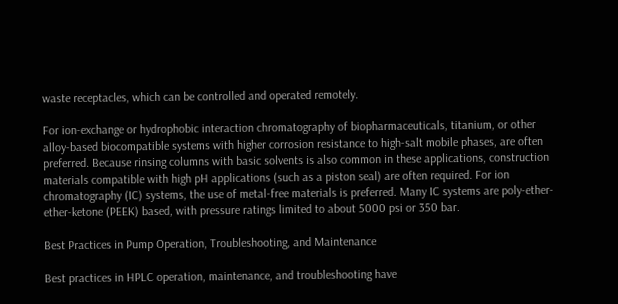waste receptacles, which can be controlled and operated remotely.

For ion-exchange or hydrophobic interaction chromatography of biopharmaceuticals, titanium, or other alloy-based biocompatible systems with higher corrosion resistance to high-salt mobile phases, are often preferred. Because rinsing columns with basic solvents is also common in these applications, construction materials compatible with high pH applications (such as a piston seal) are often required. For ion chromatography (IC) systems, the use of metal-free materials is preferred. Many IC systems are poly-ether-ether-ketone (PEEK) based, with pressure ratings limited to about 5000 psi or 350 bar.

Best Practices in Pump Operation, Troubleshooting, and Maintenance

Best practices in HPLC operation, maintenance, and troubleshooting have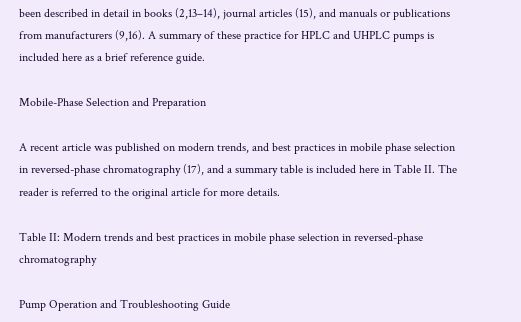been described in detail in books (2,13–14), journal articles (15), and manuals or publications from manufacturers (9,16). A summary of these practice for HPLC and UHPLC pumps is included here as a brief reference guide.

Mobile-Phase Selection and Preparation

A recent article was published on modern trends, and best practices in mobile phase selection in reversed-phase chromatography (17), and a summary table is included here in Table II. The reader is referred to the original article for more details.

Table II: Modern trends and best practices in mobile phase selection in reversed-phase chromatography

Pump Operation and Troubleshooting Guide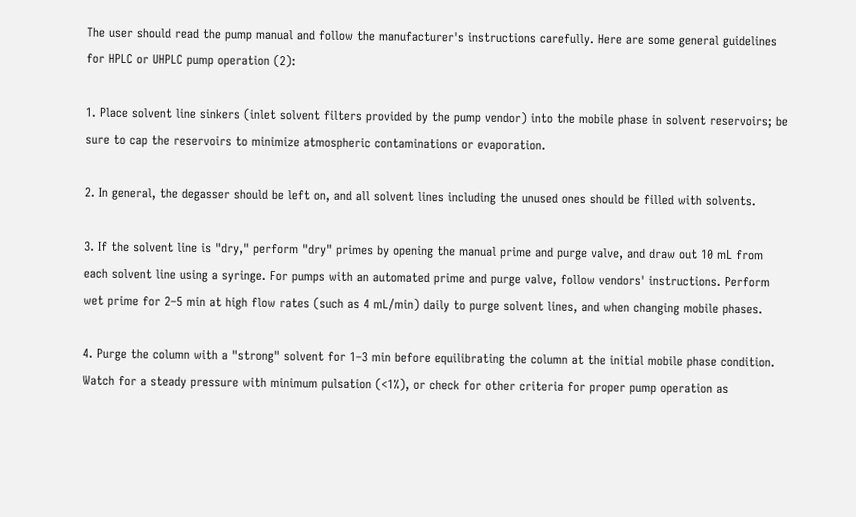The user should read the pump manual and follow the manufacturer's instructions carefully. Here are some general guidelines for HPLC or UHPLC pump operation (2):

1. Place solvent line sinkers (inlet solvent filters provided by the pump vendor) into the mobile phase in solvent reservoirs; be sure to cap the reservoirs to minimize atmospheric contaminations or evaporation.

2. In general, the degasser should be left on, and all solvent lines including the unused ones should be filled with solvents.

3. If the solvent line is "dry," perform "dry" primes by opening the manual prime and purge valve, and draw out 10 mL from each solvent line using a syringe. For pumps with an automated prime and purge valve, follow vendors' instructions. Perform wet prime for 2–5 min at high flow rates (such as 4 mL/min) daily to purge solvent lines, and when changing mobile phases.

4. Purge the column with a "strong" solvent for 1–3 min before equilibrating the column at the initial mobile phase condition. Watch for a steady pressure with minimum pulsation (<1%), or check for other criteria for proper pump operation as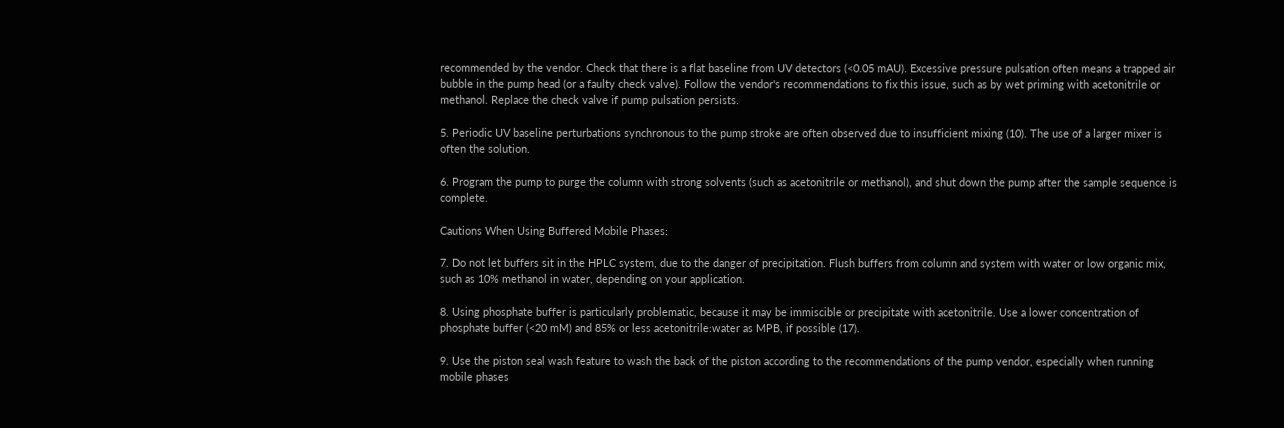recommended by the vendor. Check that there is a flat baseline from UV detectors (<0.05 mAU). Excessive pressure pulsation often means a trapped air bubble in the pump head (or a faulty check valve). Follow the vendor's recommendations to fix this issue, such as by wet priming with acetonitrile or methanol. Replace the check valve if pump pulsation persists.

5. Periodic UV baseline perturbations synchronous to the pump stroke are often observed due to insufficient mixing (10). The use of a larger mixer is often the solution.

6. Program the pump to purge the column with strong solvents (such as acetonitrile or methanol), and shut down the pump after the sample sequence is complete.

Cautions When Using Buffered Mobile Phases:

7. Do not let buffers sit in the HPLC system, due to the danger of precipitation. Flush buffers from column and system with water or low organic mix, such as 10% methanol in water, depending on your application.

8. Using phosphate buffer is particularly problematic, because it may be immiscible or precipitate with acetonitrile. Use a lower concentration of phosphate buffer (<20 mM) and 85% or less acetonitrile:water as MPB, if possible (17).

9. Use the piston seal wash feature to wash the back of the piston according to the recommendations of the pump vendor, especially when running mobile phases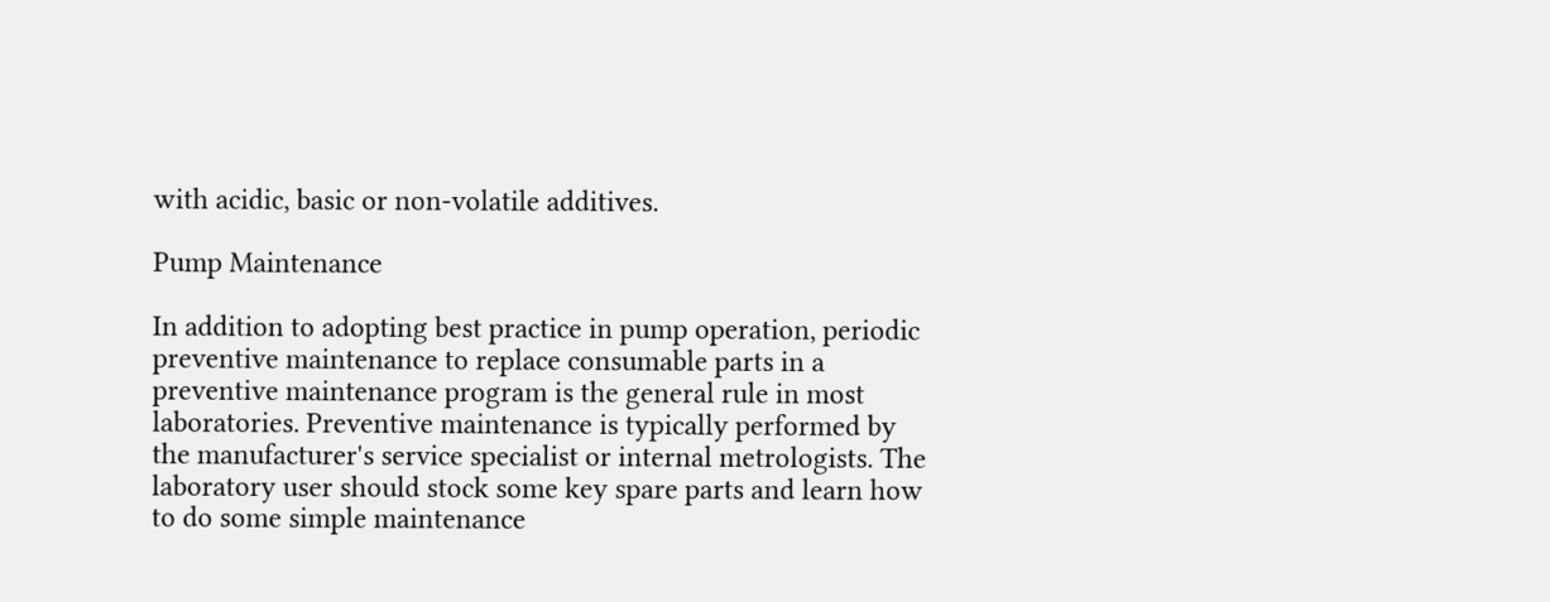with acidic, basic or non-volatile additives.

Pump Maintenance

In addition to adopting best practice in pump operation, periodic preventive maintenance to replace consumable parts in a preventive maintenance program is the general rule in most laboratories. Preventive maintenance is typically performed by the manufacturer's service specialist or internal metrologists. The laboratory user should stock some key spare parts and learn how to do some simple maintenance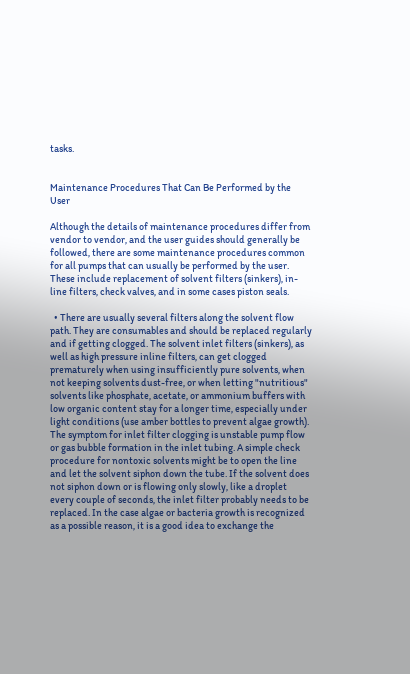tasks.


Maintenance Procedures That Can Be Performed by the User

Although the details of maintenance procedures differ from vendor to vendor, and the user guides should generally be followed, there are some maintenance procedures common for all pumps that can usually be performed by the user. These include replacement of solvent filters (sinkers), in-line filters, check valves, and in some cases piston seals.

  • There are usually several filters along the solvent flow path. They are consumables and should be replaced regularly and if getting clogged. The solvent inlet filters (sinkers), as well as high pressure inline filters, can get clogged prematurely when using insufficiently pure solvents, when not keeping solvents dust-free, or when letting "nutritious" solvents like phosphate, acetate, or ammonium buffers with low organic content stay for a longer time, especially under light conditions (use amber bottles to prevent algae growth). The symptom for inlet filter clogging is unstable pump flow or gas bubble formation in the inlet tubing. A simple check procedure for nontoxic solvents might be to open the line and let the solvent siphon down the tube. If the solvent does not siphon down or is flowing only slowly, like a droplet every couple of seconds, the inlet filter probably needs to be replaced. In the case algae or bacteria growth is recognized as a possible reason, it is a good idea to exchange the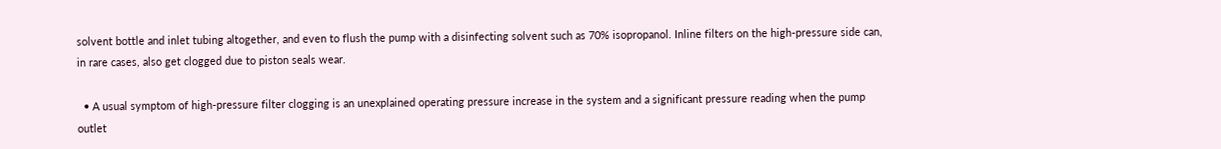solvent bottle and inlet tubing altogether, and even to flush the pump with a disinfecting solvent such as 70% isopropanol. Inline filters on the high-pressure side can, in rare cases, also get clogged due to piston seals wear.

  • A usual symptom of high-pressure filter clogging is an unexplained operating pressure increase in the system and a significant pressure reading when the pump outlet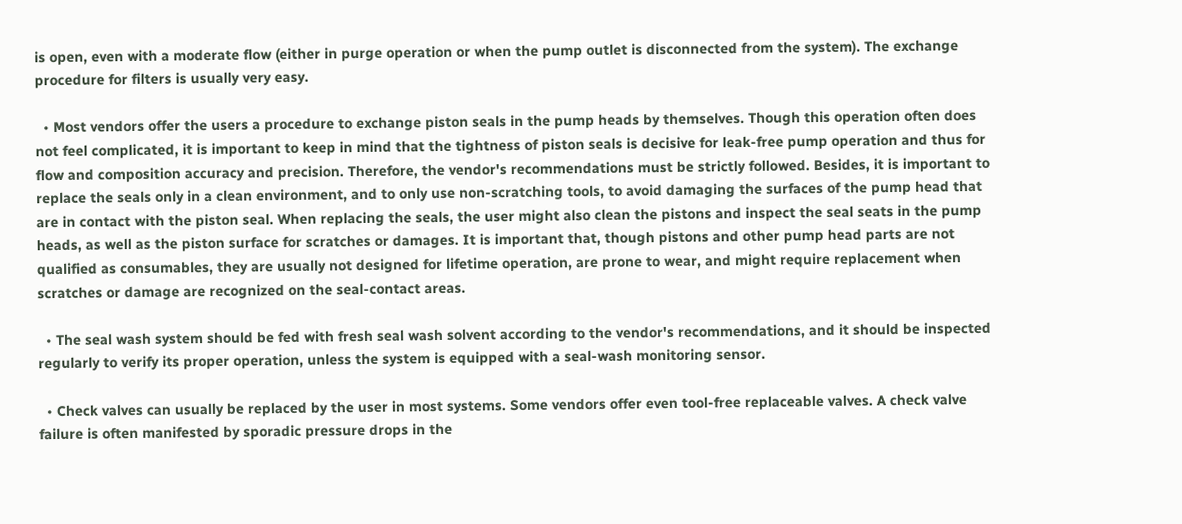is open, even with a moderate flow (either in purge operation or when the pump outlet is disconnected from the system). The exchange procedure for filters is usually very easy.

  • Most vendors offer the users a procedure to exchange piston seals in the pump heads by themselves. Though this operation often does not feel complicated, it is important to keep in mind that the tightness of piston seals is decisive for leak-free pump operation and thus for flow and composition accuracy and precision. Therefore, the vendor's recommendations must be strictly followed. Besides, it is important to replace the seals only in a clean environment, and to only use non-scratching tools, to avoid damaging the surfaces of the pump head that are in contact with the piston seal. When replacing the seals, the user might also clean the pistons and inspect the seal seats in the pump heads, as well as the piston surface for scratches or damages. It is important that, though pistons and other pump head parts are not qualified as consumables, they are usually not designed for lifetime operation, are prone to wear, and might require replacement when scratches or damage are recognized on the seal-contact areas.

  • The seal wash system should be fed with fresh seal wash solvent according to the vendor's recommendations, and it should be inspected regularly to verify its proper operation, unless the system is equipped with a seal-wash monitoring sensor.

  • Check valves can usually be replaced by the user in most systems. Some vendors offer even tool-free replaceable valves. A check valve failure is often manifested by sporadic pressure drops in the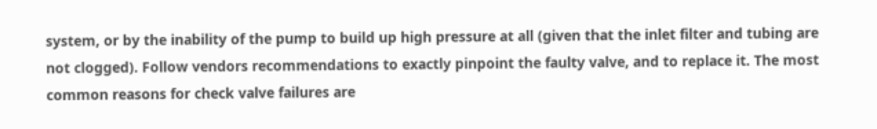system, or by the inability of the pump to build up high pressure at all (given that the inlet filter and tubing are not clogged). Follow vendors recommendations to exactly pinpoint the faulty valve, and to replace it. The most common reasons for check valve failures are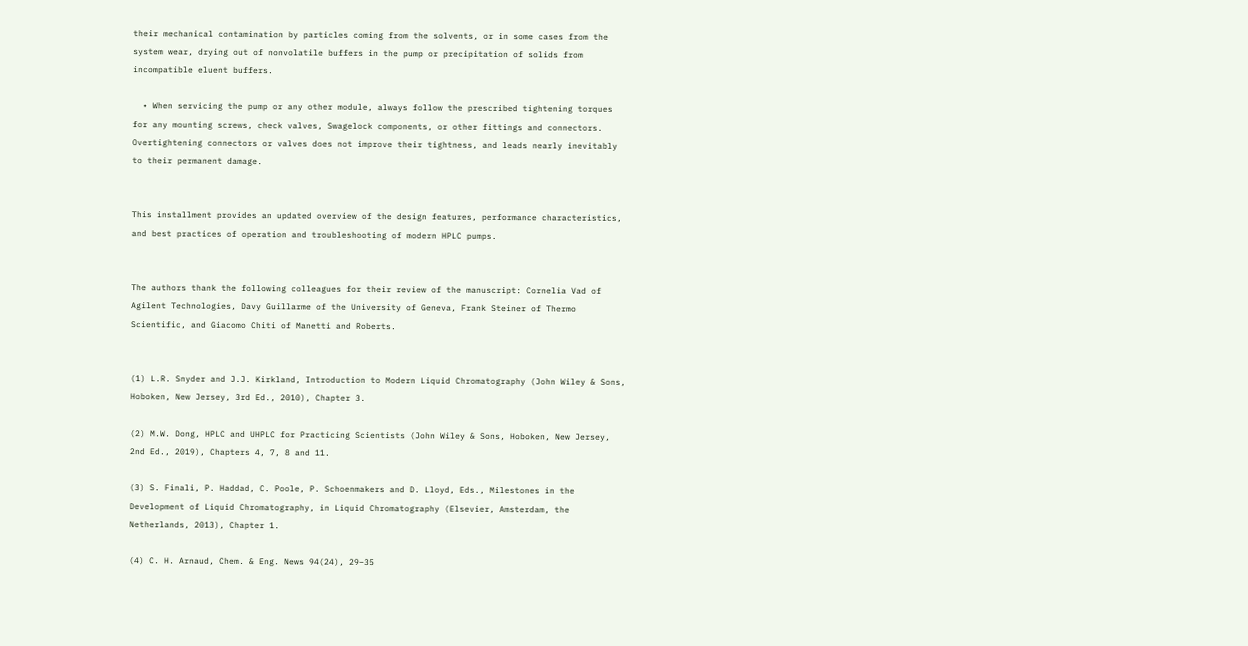their mechanical contamination by particles coming from the solvents, or in some cases from the system wear, drying out of nonvolatile buffers in the pump or precipitation of solids from incompatible eluent buffers.

  • When servicing the pump or any other module, always follow the prescribed tightening torques for any mounting screws, check valves, Swagelock components, or other fittings and connectors. Overtightening connectors or valves does not improve their tightness, and leads nearly inevitably to their permanent damage.


This installment provides an updated overview of the design features, performance characteristics, and best practices of operation and troubleshooting of modern HPLC pumps.


The authors thank the following colleagues for their review of the manuscript: Cornelia Vad of Agilent Technologies, Davy Guillarme of the University of Geneva, Frank Steiner of Thermo Scientific, and Giacomo Chiti of Manetti and Roberts.


(1) L.R. Snyder and J.J. Kirkland, Introduction to Modern Liquid Chromatography (John Wiley & Sons, Hoboken, New Jersey, 3rd Ed., 2010), Chapter 3.

(2) M.W. Dong, HPLC and UHPLC for Practicing Scientists (John Wiley & Sons, Hoboken, New Jersey, 2nd Ed., 2019), Chapters 4, 7, 8 and 11.

(3) S. Finali, P. Haddad, C. Poole, P. Schoenmakers and D. Lloyd, Eds., Milestones in the Development of Liquid Chromatography, in Liquid Chromatography (Elsevier, Amsterdam, the Netherlands, 2013), Chapter 1.

(4) C. H. Arnaud, Chem. & Eng. News 94(24), 29–35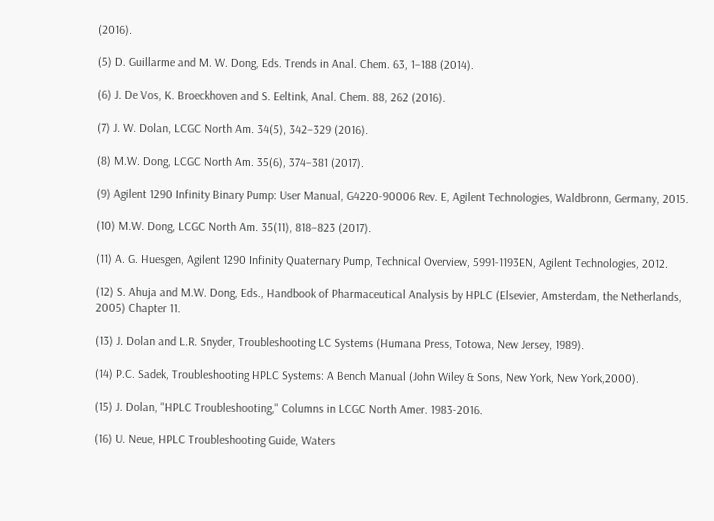(2016).

(5) D. Guillarme and M. W. Dong, Eds. Trends in Anal. Chem. 63, 1–188 (2014).

(6) J. De Vos, K. Broeckhoven and S. Eeltink, Anal. Chem. 88, 262 (2016).

(7) J. W. Dolan, LCGC North Am. 34(5), 342–329 (2016).

(8) M.W. Dong, LCGC North Am. 35(6), 374–381 (2017).

(9) Agilent 1290 Infinity Binary Pump: User Manual, G4220-90006 Rev. E, Agilent Technologies, Waldbronn, Germany, 2015.

(10) M.W. Dong, LCGC North Am. 35(11), 818–823 (2017).

(11) A. G. Huesgen, Agilent 1290 Infinity Quaternary Pump, Technical Overview, 5991-1193EN, Agilent Technologies, 2012.

(12) S. Ahuja and M.W. Dong, Eds., Handbook of Pharmaceutical Analysis by HPLC (Elsevier, Amsterdam, the Netherlands, 2005) Chapter 11.

(13) J. Dolan and L.R. Snyder, Troubleshooting LC Systems (Humana Press, Totowa, New Jersey, 1989).

(14) P.C. Sadek, Troubleshooting HPLC Systems: A Bench Manual (John Wiley & Sons, New York, New York,2000).

(15) J. Dolan, "HPLC Troubleshooting," Columns in LCGC North Amer. 1983-2016.

(16) U. Neue, HPLC Troubleshooting Guide, Waters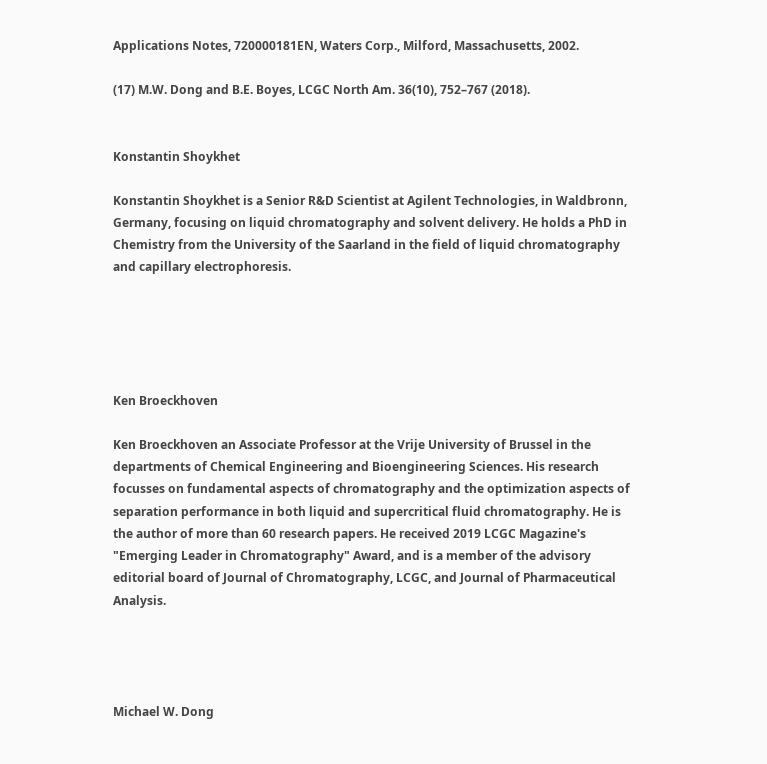Applications Notes, 720000181EN, Waters Corp., Milford, Massachusetts, 2002.

(17) M.W. Dong and B.E. Boyes, LCGC North Am. 36(10), 752–767 (2018).


Konstantin Shoykhet

Konstantin Shoykhet is a Senior R&D Scientist at Agilent Technologies, in Waldbronn, Germany, focusing on liquid chromatography and solvent delivery. He holds a PhD in Chemistry from the University of the Saarland in the field of liquid chromatography and capillary electrophoresis.





Ken Broeckhoven

Ken Broeckhoven an Associate Professor at the Vrije University of Brussel in the departments of Chemical Engineering and Bioengineering Sciences. His research focusses on fundamental aspects of chromatography and the optimization aspects of separation performance in both liquid and supercritical fluid chromatography. He is the author of more than 60 research papers. He received 2019 LCGC Magazine's "Emerging Leader in Chromatography" Award, and is a member of the advisory editorial board of Journal of Chromatography, LCGC, and Journal of Pharmaceutical Analysis.




Michael W. Dong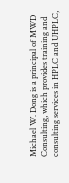Michael W. Dong is a principal of MWD Consulting, which provides training and consulting services in HPLC and UHPLC,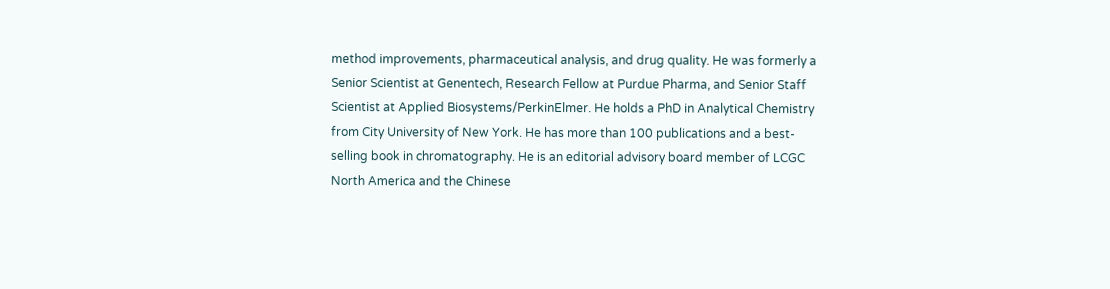method improvements, pharmaceutical analysis, and drug quality. He was formerly a Senior Scientist at Genentech, Research Fellow at Purdue Pharma, and Senior Staff Scientist at Applied Biosystems/PerkinElmer. He holds a PhD in Analytical Chemistry from City University of New York. He has more than 100 publications and a best-selling book in chromatography. He is an editorial advisory board member of LCGC North America and the Chinese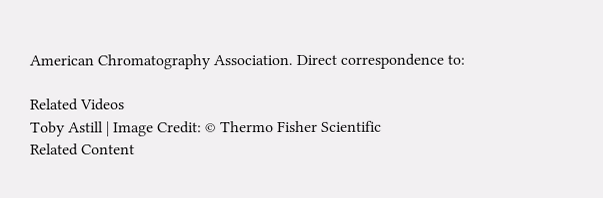American Chromatography Association. Direct correspondence to:

Related Videos
Toby Astill | Image Credit: © Thermo Fisher Scientific
Related Content